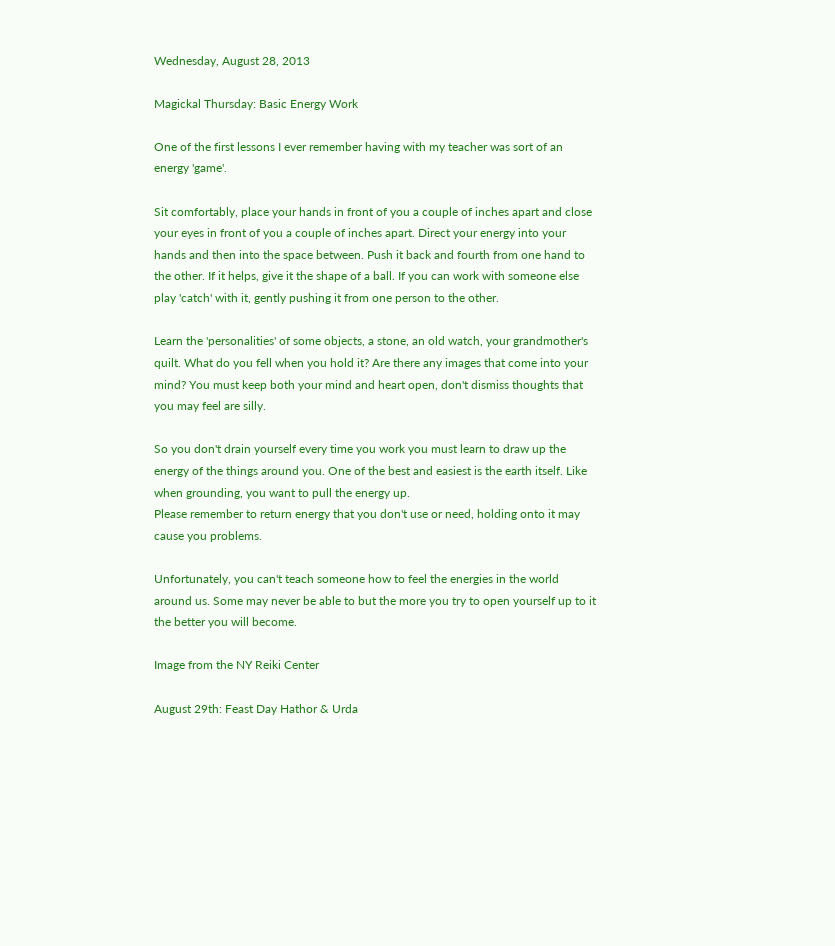Wednesday, August 28, 2013

Magickal Thursday: Basic Energy Work

One of the first lessons I ever remember having with my teacher was sort of an energy 'game'.

Sit comfortably, place your hands in front of you a couple of inches apart and close your eyes in front of you a couple of inches apart. Direct your energy into your hands and then into the space between. Push it back and fourth from one hand to the other. If it helps, give it the shape of a ball. If you can work with someone else play 'catch' with it, gently pushing it from one person to the other.

Learn the 'personalities' of some objects, a stone, an old watch, your grandmother's quilt. What do you fell when you hold it? Are there any images that come into your mind? You must keep both your mind and heart open, don't dismiss thoughts that you may feel are silly.

So you don't drain yourself every time you work you must learn to draw up the energy of the things around you. One of the best and easiest is the earth itself. Like when grounding, you want to pull the energy up.
Please remember to return energy that you don't use or need, holding onto it may cause you problems.

Unfortunately, you can't teach someone how to feel the energies in the world around us. Some may never be able to but the more you try to open yourself up to it the better you will become.

Image from the NY Reiki Center

August 29th: Feast Day Hathor & Urda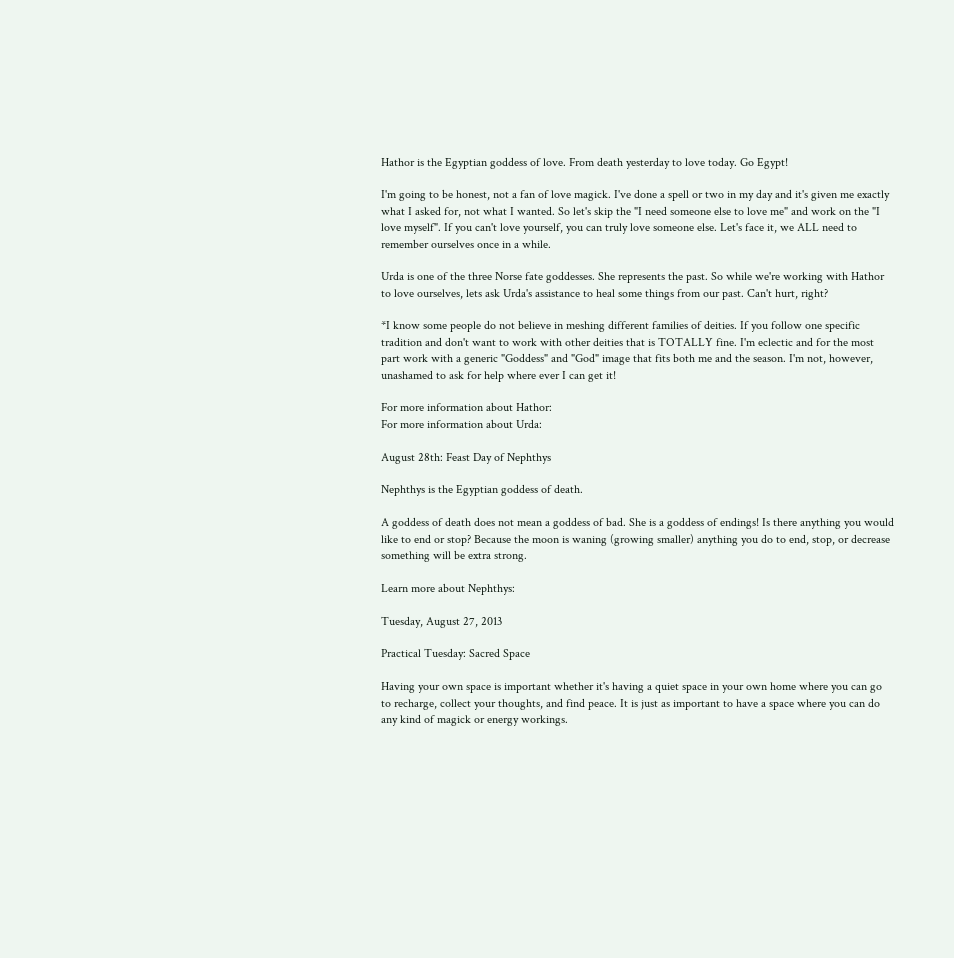Hathor is the Egyptian goddess of love. From death yesterday to love today. Go Egypt!

I'm going to be honest, not a fan of love magick. I've done a spell or two in my day and it's given me exactly what I asked for, not what I wanted. So let's skip the "I need someone else to love me" and work on the "I love myself". If you can't love yourself, you can truly love someone else. Let's face it, we ALL need to remember ourselves once in a while.

Urda is one of the three Norse fate goddesses. She represents the past. So while we're working with Hathor to love ourselves, lets ask Urda's assistance to heal some things from our past. Can't hurt, right?

*I know some people do not believe in meshing different families of deities. If you follow one specific tradition and don't want to work with other deities that is TOTALLY fine. I'm eclectic and for the most part work with a generic "Goddess" and "God" image that fits both me and the season. I'm not, however, unashamed to ask for help where ever I can get it!

For more information about Hathor:
For more information about Urda:

August 28th: Feast Day of Nephthys

Nephthys is the Egyptian goddess of death.

A goddess of death does not mean a goddess of bad. She is a goddess of endings! Is there anything you would like to end or stop? Because the moon is waning (growing smaller) anything you do to end, stop, or decrease something will be extra strong.

Learn more about Nephthys:

Tuesday, August 27, 2013

Practical Tuesday: Sacred Space

Having your own space is important whether it's having a quiet space in your own home where you can go to recharge, collect your thoughts, and find peace. It is just as important to have a space where you can do any kind of magick or energy workings.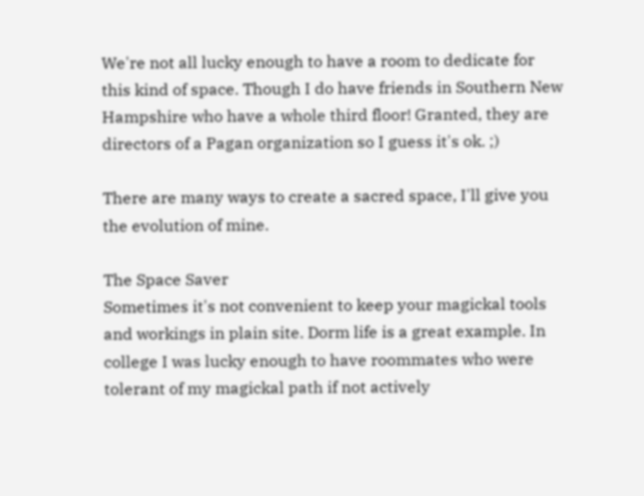We're not all lucky enough to have a room to dedicate for this kind of space. Though I do have friends in Southern New Hampshire who have a whole third floor! Granted, they are directors of a Pagan organization so I guess it's ok. ;)

There are many ways to create a sacred space, I'll give you the evolution of mine.

The Space Saver
Sometimes it's not convenient to keep your magickal tools and workings in plain site. Dorm life is a great example. In college I was lucky enough to have roommates who were tolerant of my magickal path if not actively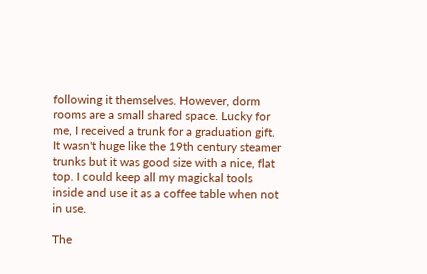following it themselves. However, dorm rooms are a small shared space. Lucky for me, I received a trunk for a graduation gift. It wasn't huge like the 19th century steamer trunks but it was good size with a nice, flat top. I could keep all my magickal tools inside and use it as a coffee table when not in use.

The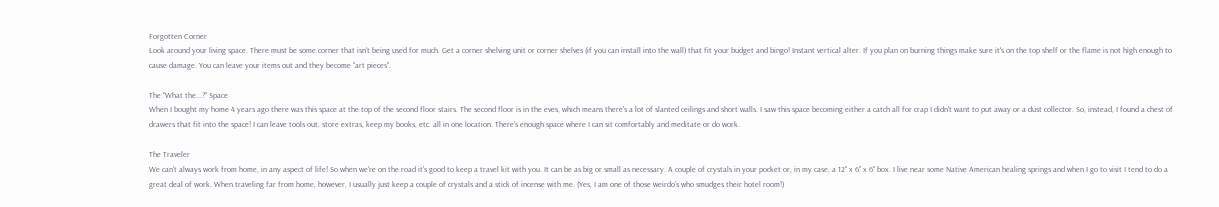Forgotten Corner
Look around your living space. There must be some corner that isn't being used for much. Get a corner shelving unit or corner shelves (if you can install into the wall) that fit your budget and bingo! Instant vertical alter. If you plan on burning things make sure it's on the top shelf or the flame is not high enough to cause damage. You can leave your items out and they become "art pieces".

The "What the...?" Space
When I bought my home 4 years ago there was this space at the top of the second floor stairs. The second floor is in the eves, which means there's a lot of slanted ceilings and short walls. I saw this space becoming either a catch all for crap I didn't want to put away or a dust collector. So, instead, I found a chest of drawers that fit into the space! I can leave tools out, store extras, keep my books, etc. all in one location. There's enough space where I can sit comfortably and meditate or do work.

The Traveler
We can't always work from home, in any aspect of life! So when we're on the road it's good to keep a travel kit with you. It can be as big or small as necessary. A couple of crystals in your pocket or, in my case, a 12" x 6" x 6" box. I live near some Native American healing springs and when I go to visit I tend to do a great deal of work. When traveling far from home, however, I usually just keep a couple of crystals and a stick of incense with me. (Yes, I am one of those weirdo's who smudges their hotel room!)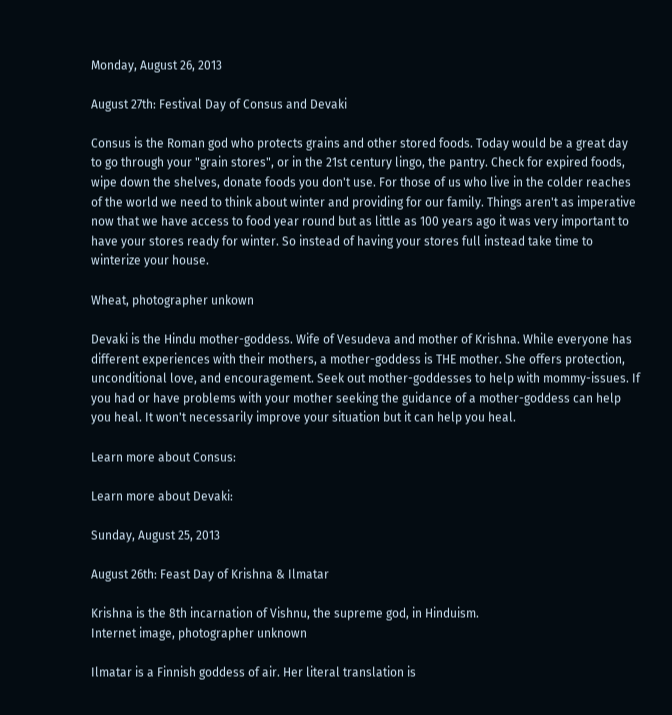Monday, August 26, 2013

August 27th: Festival Day of Consus and Devaki

Consus is the Roman god who protects grains and other stored foods. Today would be a great day to go through your "grain stores", or in the 21st century lingo, the pantry. Check for expired foods, wipe down the shelves, donate foods you don't use. For those of us who live in the colder reaches of the world we need to think about winter and providing for our family. Things aren't as imperative now that we have access to food year round but as little as 100 years ago it was very important to have your stores ready for winter. So instead of having your stores full instead take time to winterize your house.

Wheat, photographer unkown

Devaki is the Hindu mother-goddess. Wife of Vesudeva and mother of Krishna. While everyone has different experiences with their mothers, a mother-goddess is THE mother. She offers protection, unconditional love, and encouragement. Seek out mother-goddesses to help with mommy-issues. If you had or have problems with your mother seeking the guidance of a mother-goddess can help you heal. It won't necessarily improve your situation but it can help you heal.

Learn more about Consus:

Learn more about Devaki:

Sunday, August 25, 2013

August 26th: Feast Day of Krishna & Ilmatar

Krishna is the 8th incarnation of Vishnu, the supreme god, in Hinduism.
Internet image, photographer unknown

Ilmatar is a Finnish goddess of air. Her literal translation is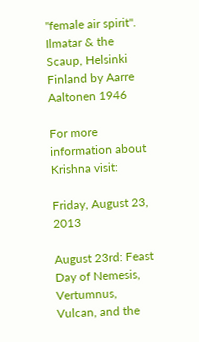"female air spirit".
Ilmatar & the Scaup, Helsinki Finland by Aarre Aaltonen 1946

For more information about Krishna visit:

Friday, August 23, 2013

August 23rd: Feast Day of Nemesis, Vertumnus, Vulcan, and the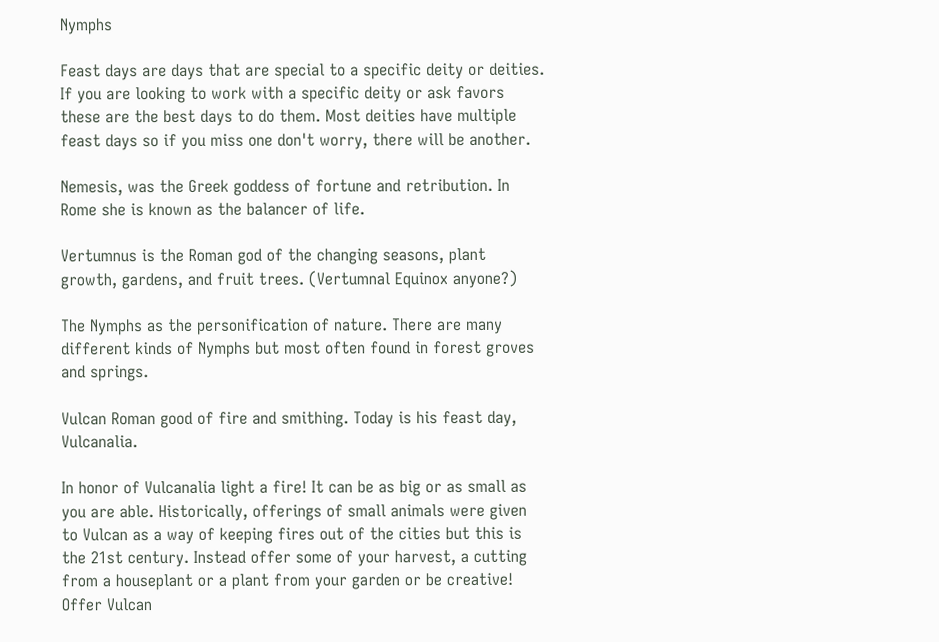Nymphs

Feast days are days that are special to a specific deity or deities. If you are looking to work with a specific deity or ask favors these are the best days to do them. Most deities have multiple feast days so if you miss one don't worry, there will be another.

Nemesis, was the Greek goddess of fortune and retribution. In Rome she is known as the balancer of life.

Vertumnus is the Roman god of the changing seasons, plant growth, gardens, and fruit trees. (Vertumnal Equinox anyone?)

The Nymphs as the personification of nature. There are many different kinds of Nymphs but most often found in forest groves and springs.

Vulcan Roman good of fire and smithing. Today is his feast day, Vulcanalia.

In honor of Vulcanalia light a fire! It can be as big or as small as you are able. Historically, offerings of small animals were given to Vulcan as a way of keeping fires out of the cities but this is the 21st century. Instead offer some of your harvest, a cutting from a houseplant or a plant from your garden or be creative! Offer Vulcan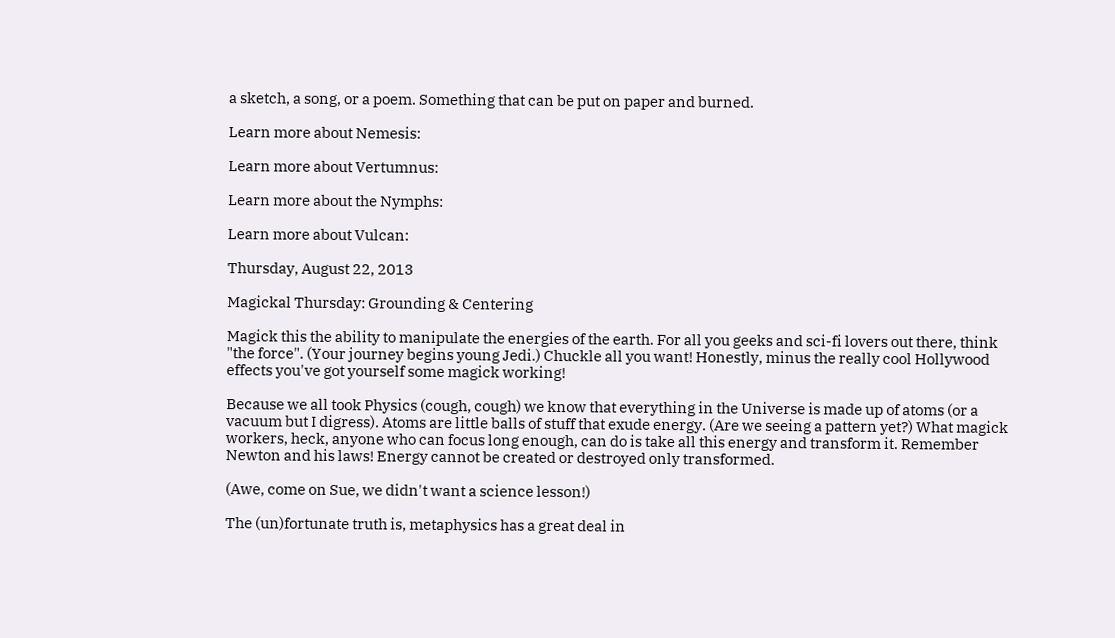a sketch, a song, or a poem. Something that can be put on paper and burned.

Learn more about Nemesis:

Learn more about Vertumnus:

Learn more about the Nymphs:

Learn more about Vulcan:

Thursday, August 22, 2013

Magickal Thursday: Grounding & Centering

Magick this the ability to manipulate the energies of the earth. For all you geeks and sci-fi lovers out there, think "the force". (Your journey begins young Jedi.) Chuckle all you want! Honestly, minus the really cool Hollywood effects you've got yourself some magick working!

Because we all took Physics (cough, cough) we know that everything in the Universe is made up of atoms (or a vacuum but I digress). Atoms are little balls of stuff that exude energy. (Are we seeing a pattern yet?) What magick workers, heck, anyone who can focus long enough, can do is take all this energy and transform it. Remember Newton and his laws! Energy cannot be created or destroyed only transformed.

(Awe, come on Sue, we didn't want a science lesson!)

The (un)fortunate truth is, metaphysics has a great deal in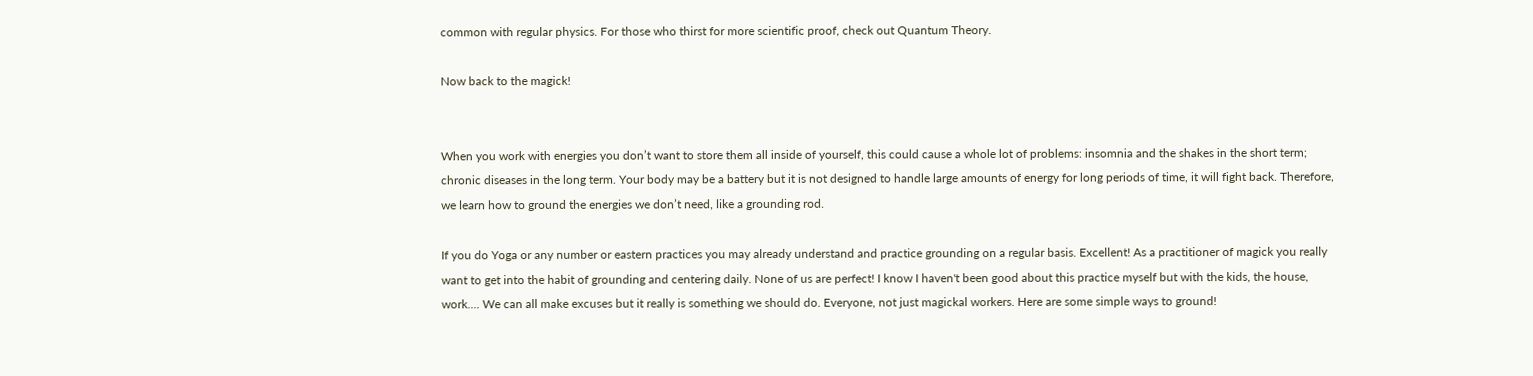common with regular physics. For those who thirst for more scientific proof, check out Quantum Theory.

Now back to the magick!


When you work with energies you don’t want to store them all inside of yourself, this could cause a whole lot of problems: insomnia and the shakes in the short term; chronic diseases in the long term. Your body may be a battery but it is not designed to handle large amounts of energy for long periods of time, it will fight back. Therefore, we learn how to ground the energies we don’t need, like a grounding rod.

If you do Yoga or any number or eastern practices you may already understand and practice grounding on a regular basis. Excellent! As a practitioner of magick you really want to get into the habit of grounding and centering daily. None of us are perfect! I know I haven't been good about this practice myself but with the kids, the house, work.... We can all make excuses but it really is something we should do. Everyone, not just magickal workers. Here are some simple ways to ground!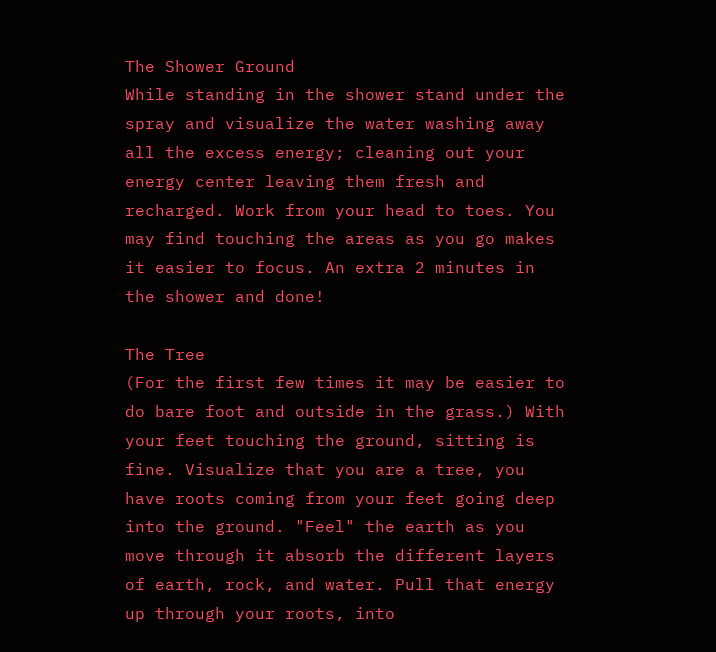The Shower Ground
While standing in the shower stand under the spray and visualize the water washing away all the excess energy; cleaning out your energy center leaving them fresh and recharged. Work from your head to toes. You may find touching the areas as you go makes it easier to focus. An extra 2 minutes in the shower and done!

The Tree
(For the first few times it may be easier to do bare foot and outside in the grass.) With your feet touching the ground, sitting is fine. Visualize that you are a tree, you have roots coming from your feet going deep into the ground. "Feel" the earth as you move through it absorb the different layers of earth, rock, and water. Pull that energy up through your roots, into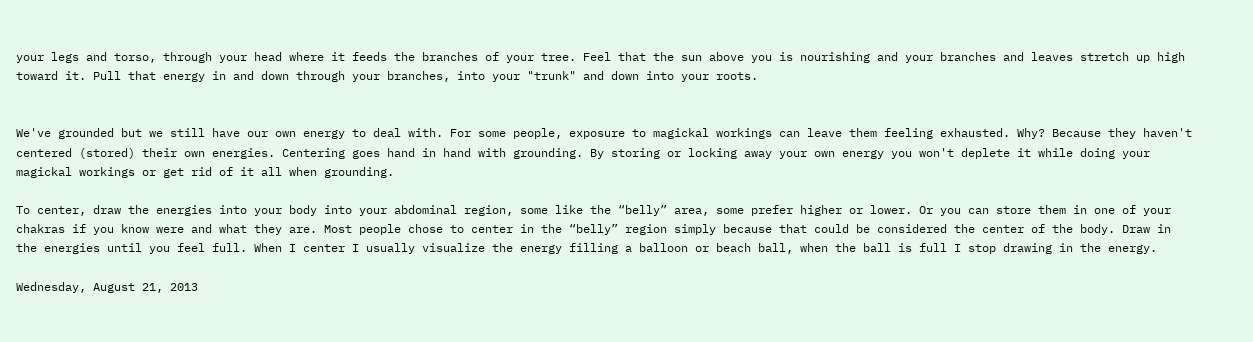your legs and torso, through your head where it feeds the branches of your tree. Feel that the sun above you is nourishing and your branches and leaves stretch up high toward it. Pull that energy in and down through your branches, into your "trunk" and down into your roots.


We've grounded but we still have our own energy to deal with. For some people, exposure to magickal workings can leave them feeling exhausted. Why? Because they haven't centered (stored) their own energies. Centering goes hand in hand with grounding. By storing or locking away your own energy you won't deplete it while doing your magickal workings or get rid of it all when grounding.

To center, draw the energies into your body into your abdominal region, some like the “belly” area, some prefer higher or lower. Or you can store them in one of your chakras if you know were and what they are. Most people chose to center in the “belly” region simply because that could be considered the center of the body. Draw in the energies until you feel full. When I center I usually visualize the energy filling a balloon or beach ball, when the ball is full I stop drawing in the energy.

Wednesday, August 21, 2013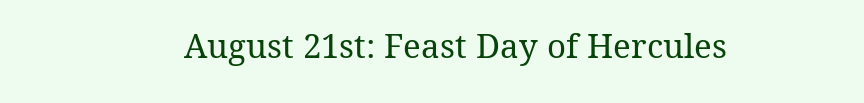August 21st: Feast Day of Hercules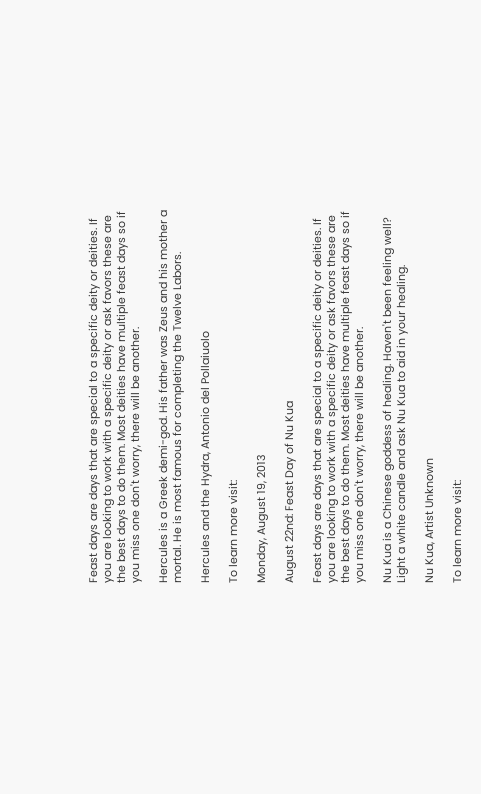Feast days are days that are special to a specific deity or deities. If you are looking to work with a specific deity or ask favors these are the best days to do them. Most deities have multiple feast days so if you miss one don't worry, there will be another.

Hercules is a Greek demi-god. His father was Zeus and his mother a mortal. He is most famous for completing the Twelve Labors.

Hercules and the Hydra, Antonio del Pollaiuolo

To learn more visit:

Monday, August 19, 2013

August 22nd: Feast Day of Nu Kua

Feast days are days that are special to a specific deity or deities. If you are looking to work with a specific deity or ask favors these are the best days to do them. Most deities have multiple feast days so if you miss one don't worry, there will be another.

Nu Kua is a Chinese goddess of healing. Haven't been feeling well? Light a white candle and ask Nu Kua to aid in your healing.

Nu Kua, Artist Unknown

To learn more visit: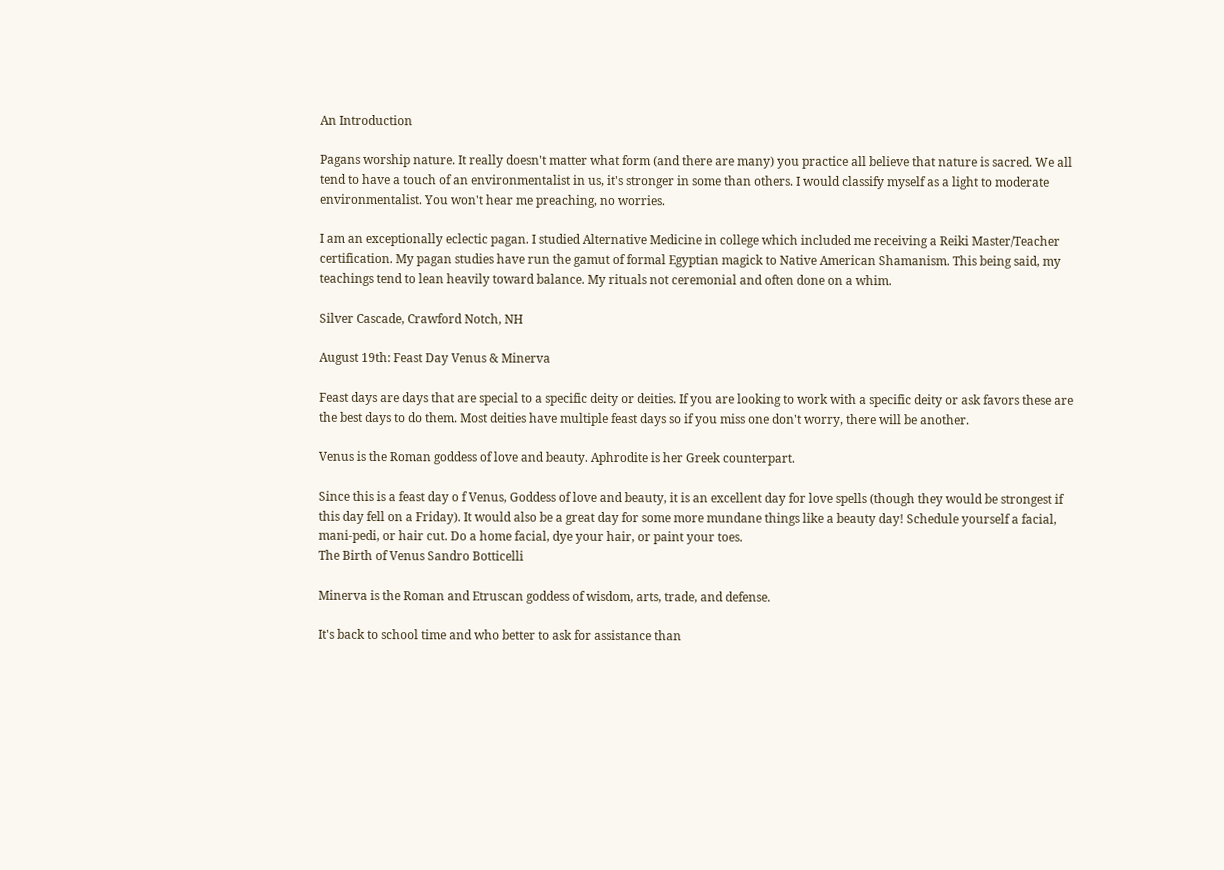An Introduction

Pagans worship nature. It really doesn't matter what form (and there are many) you practice all believe that nature is sacred. We all tend to have a touch of an environmentalist in us, it's stronger in some than others. I would classify myself as a light to moderate environmentalist. You won't hear me preaching, no worries.

I am an exceptionally eclectic pagan. I studied Alternative Medicine in college which included me receiving a Reiki Master/Teacher certification. My pagan studies have run the gamut of formal Egyptian magick to Native American Shamanism. This being said, my teachings tend to lean heavily toward balance. My rituals not ceremonial and often done on a whim.

Silver Cascade, Crawford Notch, NH

August 19th: Feast Day Venus & Minerva

Feast days are days that are special to a specific deity or deities. If you are looking to work with a specific deity or ask favors these are the best days to do them. Most deities have multiple feast days so if you miss one don't worry, there will be another.

Venus is the Roman goddess of love and beauty. Aphrodite is her Greek counterpart.

Since this is a feast day o f Venus, Goddess of love and beauty, it is an excellent day for love spells (though they would be strongest if this day fell on a Friday). It would also be a great day for some more mundane things like a beauty day! Schedule yourself a facial, mani-pedi, or hair cut. Do a home facial, dye your hair, or paint your toes.
The Birth of Venus Sandro Botticelli

Minerva is the Roman and Etruscan goddess of wisdom, arts, trade, and defense.

It's back to school time and who better to ask for assistance than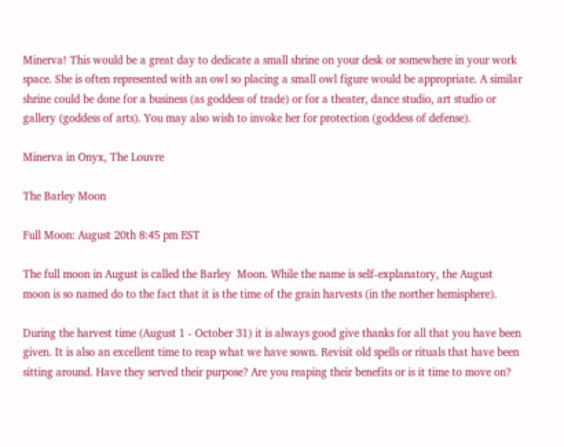Minerva! This would be a great day to dedicate a small shrine on your desk or somewhere in your work space. She is often represented with an owl so placing a small owl figure would be appropriate. A similar shrine could be done for a business (as goddess of trade) or for a theater, dance studio, art studio or gallery (goddess of arts). You may also wish to invoke her for protection (goddess of defense).

Minerva in Onyx, The Louvre

The Barley Moon

Full Moon: August 20th 8:45 pm EST

The full moon in August is called the Barley  Moon. While the name is self-explanatory, the August moon is so named do to the fact that it is the time of the grain harvests (in the norther hemisphere).

During the harvest time (August 1 - October 31) it is always good give thanks for all that you have been given. It is also an excellent time to reap what we have sown. Revisit old spells or rituals that have been sitting around. Have they served their purpose? Are you reaping their benefits or is it time to move on?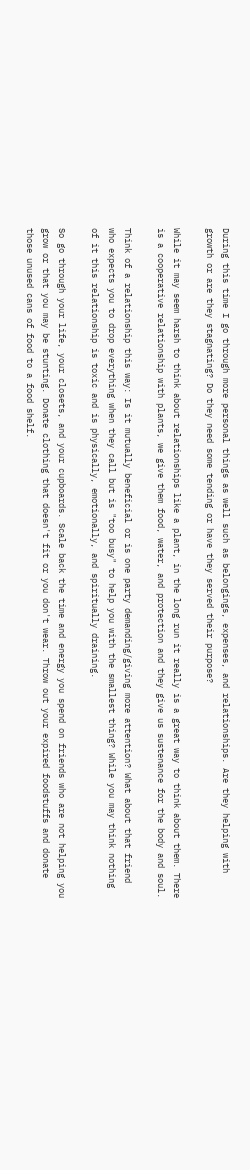During this time I go through more personal things as well such as belongings, expenses, and relationships. Are they helping with growth or are they stagnating? Do they need some tending or have they served their purpose?

While it may seem harsh to think about relationships like a plant, in the long run it really is a great way to think about them. There is a cooperative relationship with plants, we give them food, water, and protection and they give us sustenance for the body and soul.

Think of a relationship this way: Is it mutually beneficial or is one party demanding/giving more attention? What about that friend who expects you to drop everything when they call but is "too busy" to help you with the smallest thing? While you may think nothing of it this relationship is toxic and is physically, emotionally, and spiritually draining.

So go through your life, your closets, and your cupboards. Scale back the time and energy you spend on friends who are not helping you grow or that you may be stunting. Donate clothing that doesn't fit or you don't wear. Throw out your expired foodstuffs and donate those unused cans of food to a food shelf.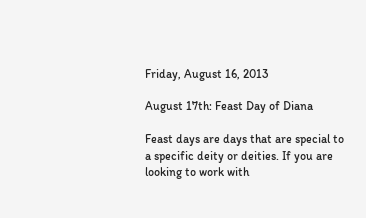Friday, August 16, 2013

August 17th: Feast Day of Diana

Feast days are days that are special to a specific deity or deities. If you are looking to work with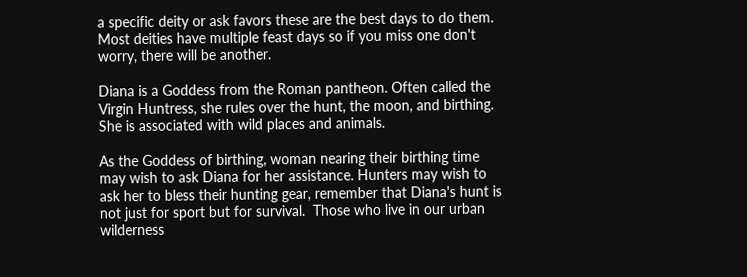a specific deity or ask favors these are the best days to do them. Most deities have multiple feast days so if you miss one don't worry, there will be another.

Diana is a Goddess from the Roman pantheon. Often called the Virgin Huntress, she rules over the hunt, the moon, and birthing. She is associated with wild places and animals.

As the Goddess of birthing, woman nearing their birthing time may wish to ask Diana for her assistance. Hunters may wish to ask her to bless their hunting gear, remember that Diana's hunt is not just for sport but for survival.  Those who live in our urban wilderness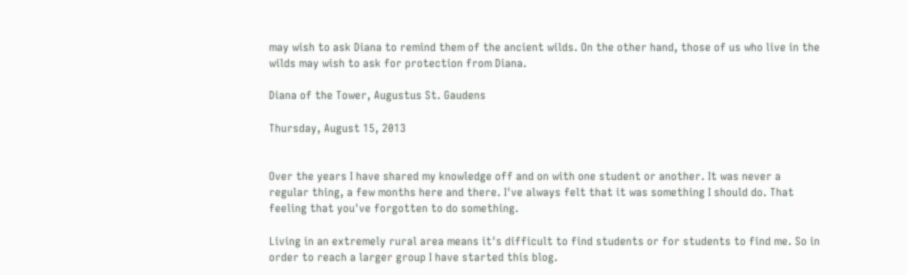may wish to ask Diana to remind them of the ancient wilds. On the other hand, those of us who live in the wilds may wish to ask for protection from Diana.

Diana of the Tower, Augustus St. Gaudens

Thursday, August 15, 2013


Over the years I have shared my knowledge off and on with one student or another. It was never a regular thing, a few months here and there. I've always felt that it was something I should do. That feeling that you've forgotten to do something.

Living in an extremely rural area means it's difficult to find students or for students to find me. So in order to reach a larger group I have started this blog.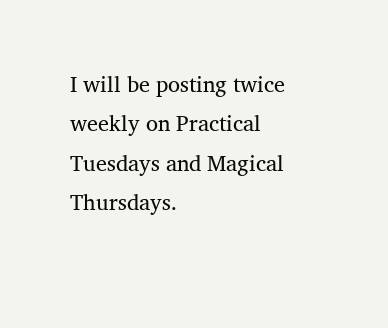I will be posting twice weekly on Practical Tuesdays and Magical Thursdays.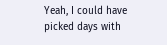Yeah, I could have picked days with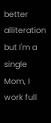better alliteration but I'm a single Mom, I work full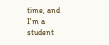time, and I'm a student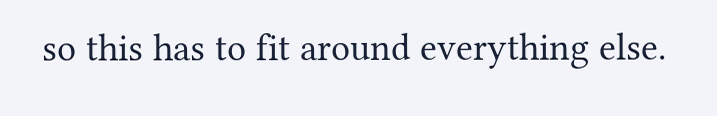so this has to fit around everything else.